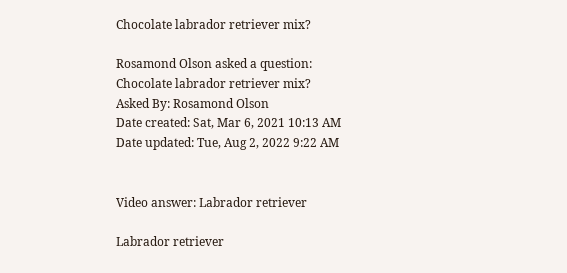Chocolate labrador retriever mix?

Rosamond Olson asked a question: Chocolate labrador retriever mix?
Asked By: Rosamond Olson
Date created: Sat, Mar 6, 2021 10:13 AM
Date updated: Tue, Aug 2, 2022 9:22 AM


Video answer: Labrador retriever

Labrador retriever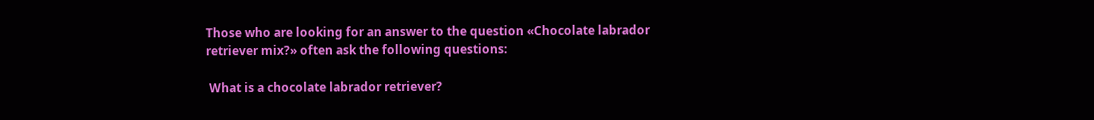Those who are looking for an answer to the question «Chocolate labrador retriever mix?» often ask the following questions:

 What is a chocolate labrador retriever?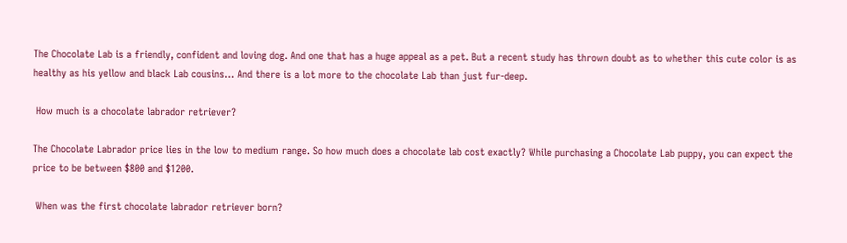The Chocolate Lab is a friendly, confident and loving dog. And one that has a huge appeal as a pet. But a recent study has thrown doubt as to whether this cute color is as healthy as his yellow and black Lab cousins… And there is a lot more to the chocolate Lab than just fur-deep.

 How much is a chocolate labrador retriever?

The Chocolate Labrador price lies in the low to medium range. So how much does a chocolate lab cost exactly? While purchasing a Chocolate Lab puppy, you can expect the price to be between $800 and $1200.

 When was the first chocolate labrador retriever born?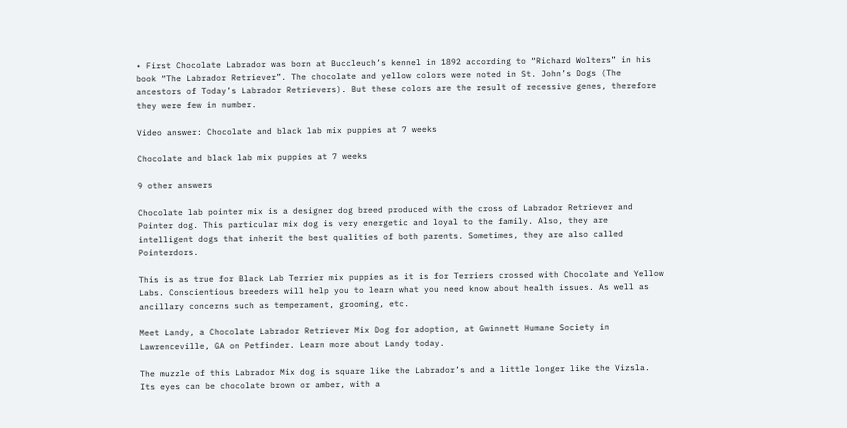• First Chocolate Labrador was born at Buccleuch’s kennel in 1892 according to “Richard Wolters” in his book “The Labrador Retriever”. The chocolate and yellow colors were noted in St. John’s Dogs (The ancestors of Today’s Labrador Retrievers). But these colors are the result of recessive genes, therefore they were few in number.

Video answer: Chocolate and black lab mix puppies at 7 weeks

Chocolate and black lab mix puppies at 7 weeks

9 other answers

Chocolate lab pointer mix is a designer dog breed produced with the cross of Labrador Retriever and Pointer dog. This particular mix dog is very energetic and loyal to the family. Also, they are intelligent dogs that inherit the best qualities of both parents. Sometimes, they are also called Pointerdors.

This is as true for Black Lab Terrier mix puppies as it is for Terriers crossed with Chocolate and Yellow Labs. Conscientious breeders will help you to learn what you need know about health issues. As well as ancillary concerns such as temperament, grooming, etc.

Meet Landy, a Chocolate Labrador Retriever Mix Dog for adoption, at Gwinnett Humane Society in Lawrenceville, GA on Petfinder. Learn more about Landy today.

The muzzle of this Labrador Mix dog is square like the Labrador’s and a little longer like the Vizsla. Its eyes can be chocolate brown or amber, with a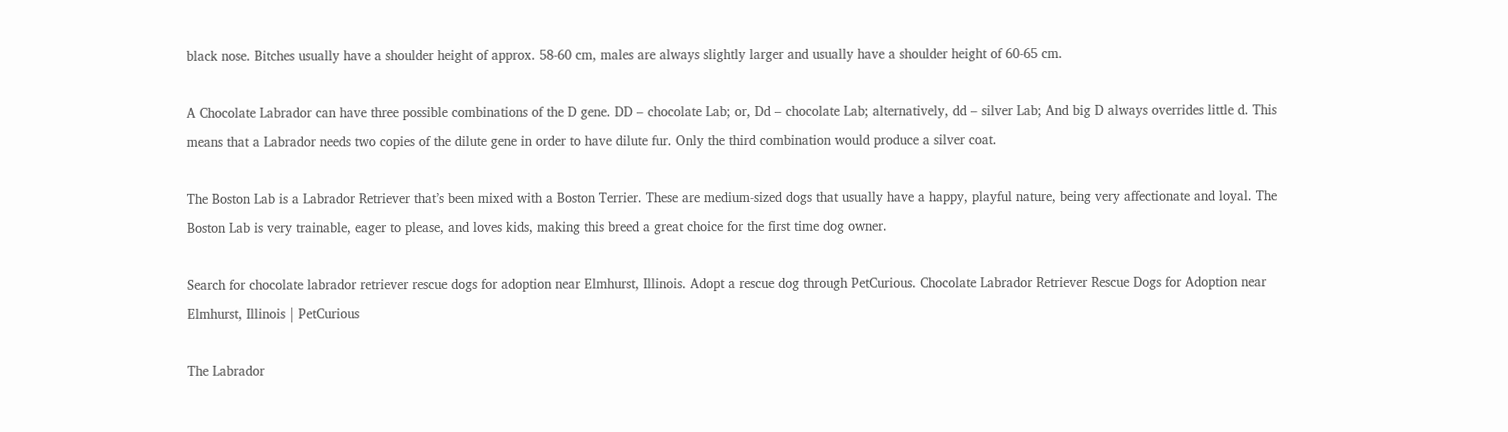black nose. Bitches usually have a shoulder height of approx. 58-60 cm, males are always slightly larger and usually have a shoulder height of 60-65 cm.

A Chocolate Labrador can have three possible combinations of the D gene. DD – chocolate Lab; or, Dd – chocolate Lab; alternatively, dd – silver Lab; And big D always overrides little d. This means that a Labrador needs two copies of the dilute gene in order to have dilute fur. Only the third combination would produce a silver coat.

The Boston Lab is a Labrador Retriever that’s been mixed with a Boston Terrier. These are medium-sized dogs that usually have a happy, playful nature, being very affectionate and loyal. The Boston Lab is very trainable, eager to please, and loves kids, making this breed a great choice for the first time dog owner.

Search for chocolate labrador retriever rescue dogs for adoption near Elmhurst, Illinois. Adopt a rescue dog through PetCurious. Chocolate Labrador Retriever Rescue Dogs for Adoption near Elmhurst, Illinois | PetCurious

The Labrador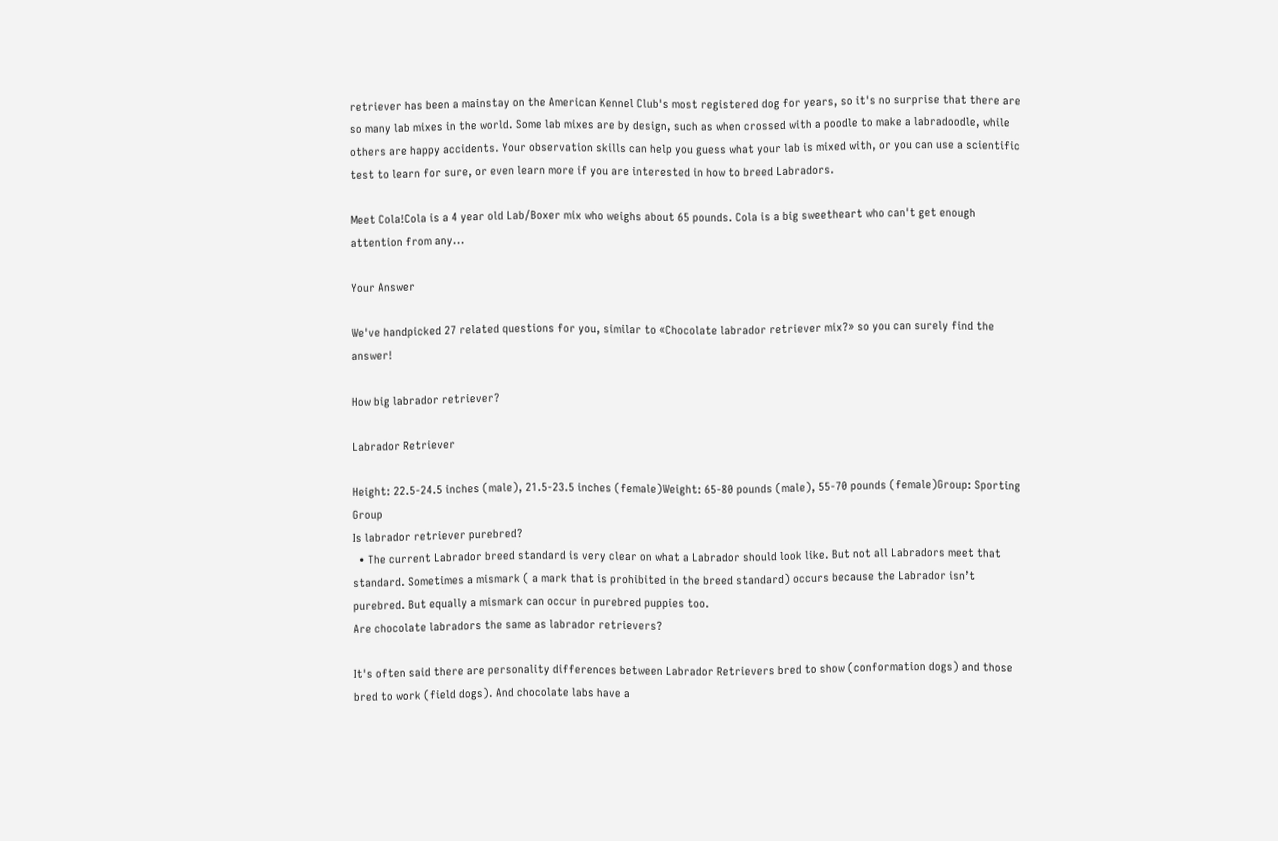retriever has been a mainstay on the American Kennel Club's most registered dog for years, so it's no surprise that there are so many lab mixes in the world. Some lab mixes are by design, such as when crossed with a poodle to make a labradoodle, while others are happy accidents. Your observation skills can help you guess what your lab is mixed with, or you can use a scientific test to learn for sure, or even learn more if you are interested in how to breed Labradors.

Meet Cola!Cola is a 4 year old Lab/Boxer mix who weighs about 65 pounds. Cola is a big sweetheart who can't get enough attention from any...

Your Answer

We've handpicked 27 related questions for you, similar to «Chocolate labrador retriever mix?» so you can surely find the answer!

How big labrador retriever?

Labrador Retriever

Height: 22.5-24.5 inches (male), 21.5-23.5 inches (female)Weight: 65-80 pounds (male), 55-70 pounds (female)Group: Sporting Group
Is labrador retriever purebred?
  • The current Labrador breed standard is very clear on what a Labrador should look like. But not all Labradors meet that standard. Sometimes a mismark ( a mark that is prohibited in the breed standard) occurs because the Labrador isn’t purebred. But equally a mismark can occur in purebred puppies too.
Are chocolate labradors the same as labrador retrievers?

It's often said there are personality differences between Labrador Retrievers bred to show (conformation dogs) and those bred to work (field dogs). And chocolate labs have a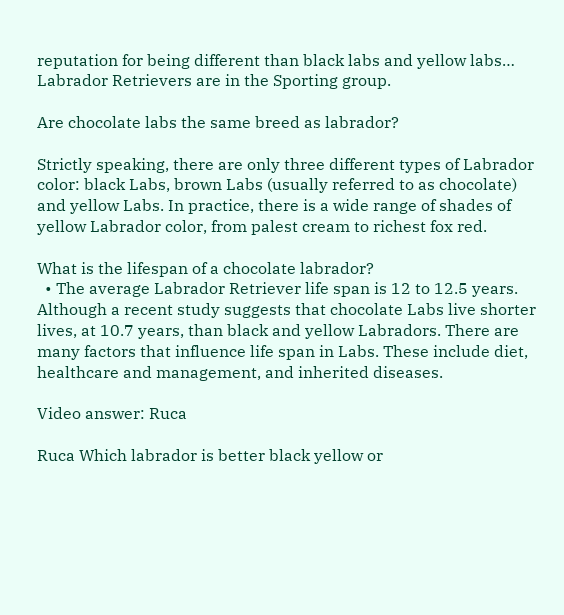reputation for being different than black labs and yellow labs… Labrador Retrievers are in the Sporting group.

Are chocolate labs the same breed as labrador?

Strictly speaking, there are only three different types of Labrador color: black Labs, brown Labs (usually referred to as chocolate) and yellow Labs. In practice, there is a wide range of shades of yellow Labrador color, from palest cream to richest fox red.

What is the lifespan of a chocolate labrador?
  • The average Labrador Retriever life span is 12 to 12.5 years. Although a recent study suggests that chocolate Labs live shorter lives, at 10.7 years, than black and yellow Labradors. There are many factors that influence life span in Labs. These include diet, healthcare and management, and inherited diseases.

Video answer: Ruca

Ruca Which labrador is better black yellow or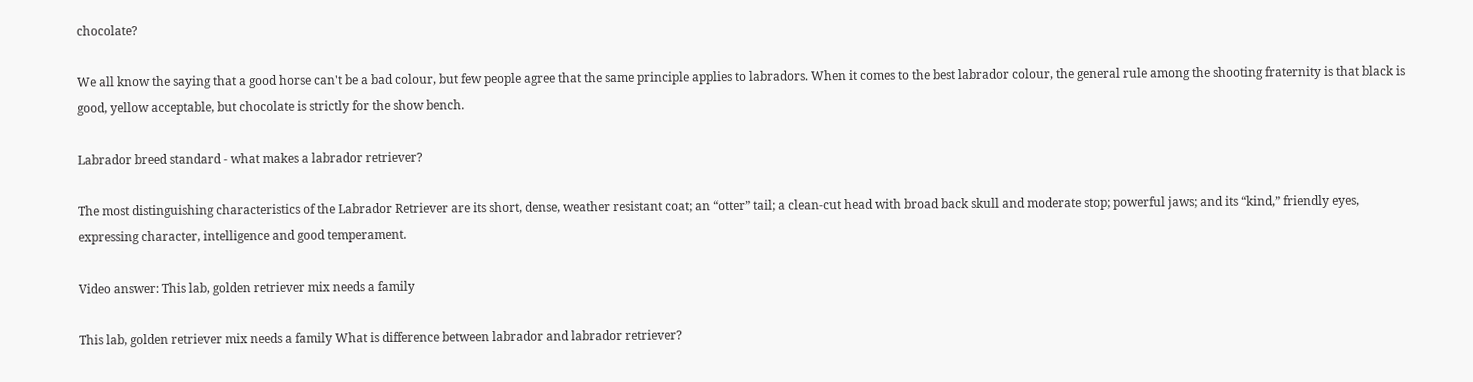chocolate?

We all know the saying that a good horse can't be a bad colour, but few people agree that the same principle applies to labradors. When it comes to the best labrador colour, the general rule among the shooting fraternity is that black is good, yellow acceptable, but chocolate is strictly for the show bench.

Labrador breed standard - what makes a labrador retriever?

The most distinguishing characteristics of the Labrador Retriever are its short, dense, weather resistant coat; an “otter” tail; a clean-cut head with broad back skull and moderate stop; powerful jaws; and its “kind,” friendly eyes, expressing character, intelligence and good temperament.

Video answer: This lab, golden retriever mix needs a family

This lab, golden retriever mix needs a family What is difference between labrador and labrador retriever?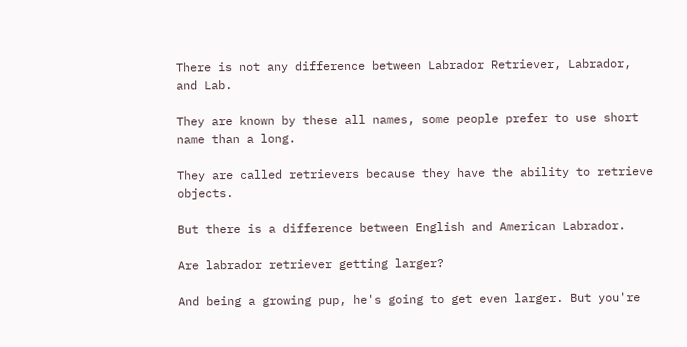There is not any difference between Labrador Retriever, Labrador, and Lab.

They are known by these all names, some people prefer to use short name than a long.

They are called retrievers because they have the ability to retrieve objects.

But there is a difference between English and American Labrador.

Are labrador retriever getting larger?

And being a growing pup, he's going to get even larger. But you're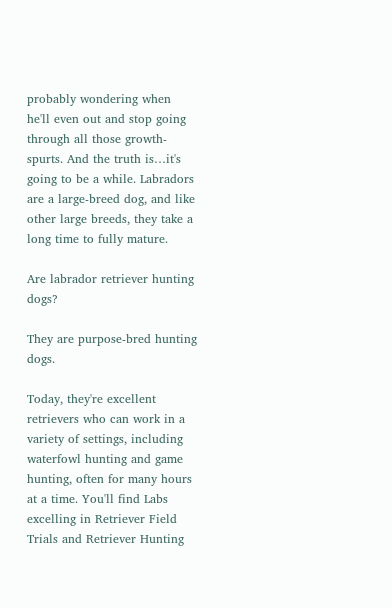probably wondering when he'll even out and stop going through all those growth-spurts. And the truth is…it's going to be a while. Labradors are a large-breed dog, and like other large breeds, they take a long time to fully mature.

Are labrador retriever hunting dogs?

They are purpose-bred hunting dogs.

Today, they're excellent retrievers who can work in a variety of settings, including waterfowl hunting and game hunting, often for many hours at a time. You'll find Labs excelling in Retriever Field Trials and Retriever Hunting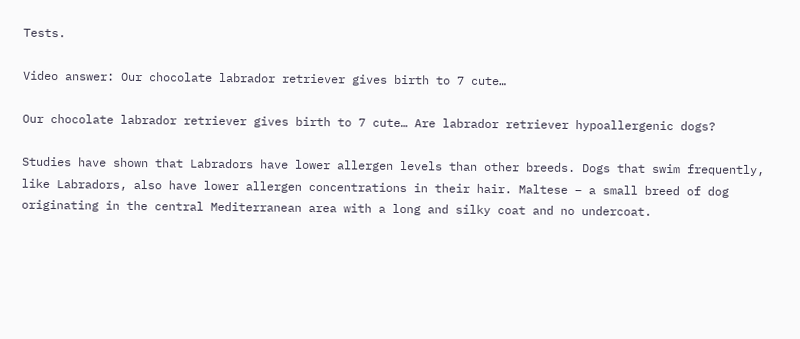Tests.

Video answer: Our chocolate labrador retriever gives birth to 7 cute…

Our chocolate labrador retriever gives birth to 7 cute… Are labrador retriever hypoallergenic dogs?

Studies have shown that Labradors have lower allergen levels than other breeds. Dogs that swim frequently, like Labradors, also have lower allergen concentrations in their hair. Maltese – a small breed of dog originating in the central Mediterranean area with a long and silky coat and no undercoat.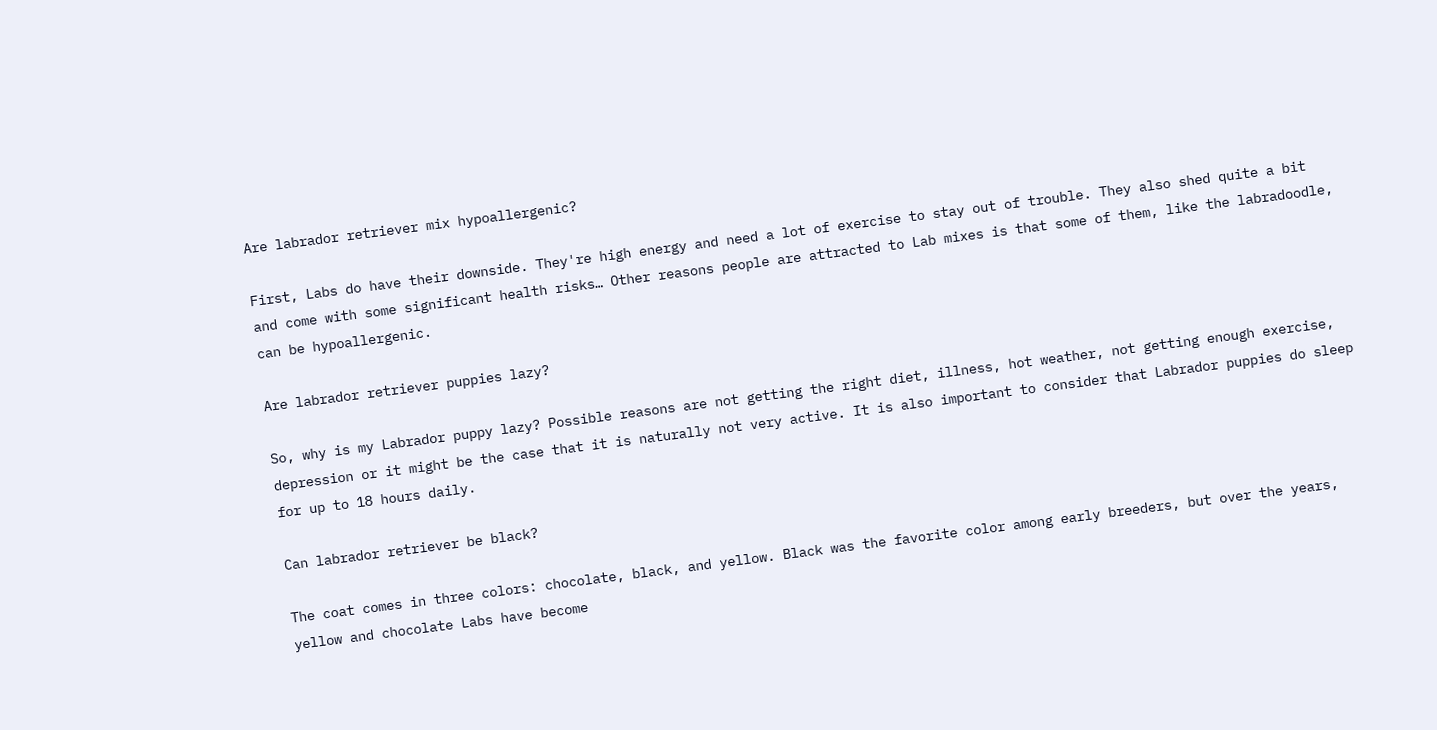Are labrador retriever mix hypoallergenic?

First, Labs do have their downside. They're high energy and need a lot of exercise to stay out of trouble. They also shed quite a bit and come with some significant health risks… Other reasons people are attracted to Lab mixes is that some of them, like the labradoodle, can be hypoallergenic.

Are labrador retriever puppies lazy?

So, why is my Labrador puppy lazy? Possible reasons are not getting the right diet, illness, hot weather, not getting enough exercise, depression or it might be the case that it is naturally not very active. It is also important to consider that Labrador puppies do sleep for up to 18 hours daily.

Can labrador retriever be black?

The coat comes in three colors: chocolate, black, and yellow. Black was the favorite color among early breeders, but over the years, yellow and chocolate Labs have become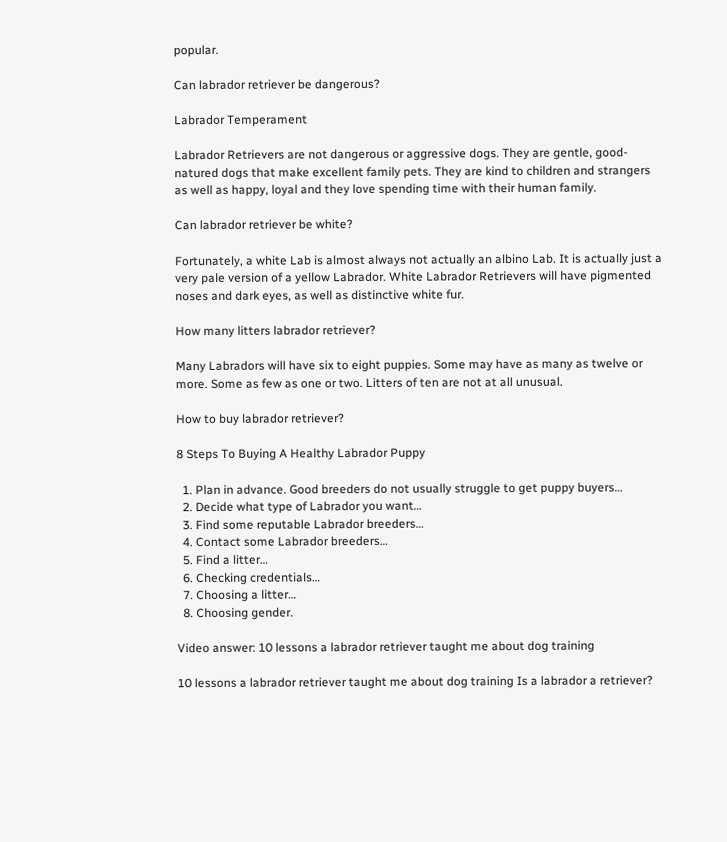popular.

Can labrador retriever be dangerous?

Labrador Temperament

Labrador Retrievers are not dangerous or aggressive dogs. They are gentle, good-natured dogs that make excellent family pets. They are kind to children and strangers as well as happy, loyal and they love spending time with their human family.

Can labrador retriever be white?

Fortunately, a white Lab is almost always not actually an albino Lab. It is actually just a very pale version of a yellow Labrador. White Labrador Retrievers will have pigmented noses and dark eyes, as well as distinctive white fur.

How many litters labrador retriever?

Many Labradors will have six to eight puppies. Some may have as many as twelve or more. Some as few as one or two. Litters of ten are not at all unusual.

How to buy labrador retriever?

8 Steps To Buying A Healthy Labrador Puppy

  1. Plan in advance. Good breeders do not usually struggle to get puppy buyers…
  2. Decide what type of Labrador you want…
  3. Find some reputable Labrador breeders…
  4. Contact some Labrador breeders…
  5. Find a litter…
  6. Checking credentials…
  7. Choosing a litter…
  8. Choosing gender.

Video answer: 10 lessons a labrador retriever taught me about dog training

10 lessons a labrador retriever taught me about dog training Is a labrador a retriever?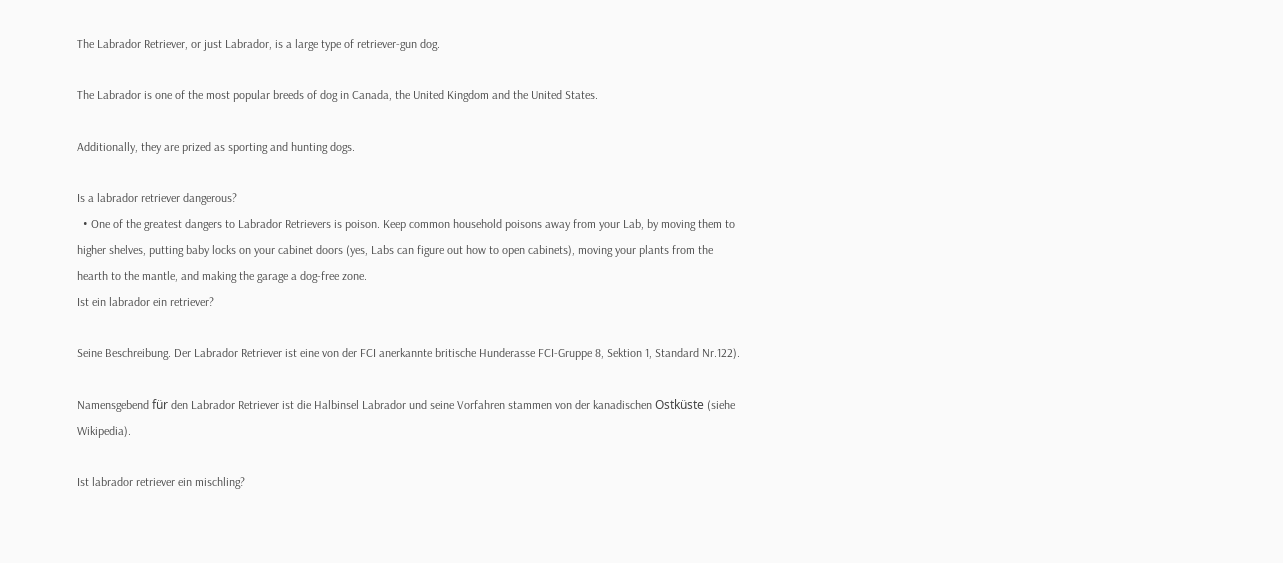The Labrador Retriever, or just Labrador, is a large type of retriever-gun dog.

The Labrador is one of the most popular breeds of dog in Canada, the United Kingdom and the United States.

Additionally, they are prized as sporting and hunting dogs.

Is a labrador retriever dangerous?
  • One of the greatest dangers to Labrador Retrievers is poison. Keep common household poisons away from your Lab, by moving them to higher shelves, putting baby locks on your cabinet doors (yes, Labs can figure out how to open cabinets), moving your plants from the hearth to the mantle, and making the garage a dog-free zone.
Ist ein labrador ein retriever?

Seine Beschreibung. Der Labrador Retriever ist eine von der FCI anerkannte britische Hunderasse FCI-Gruppe 8, Sektion 1, Standard Nr.122).

Namensgebend für den Labrador Retriever ist die Halbinsel Labrador und seine Vorfahren stammen von der kanadischen Ostküste (siehe Wikipedia).

Ist labrador retriever ein mischling?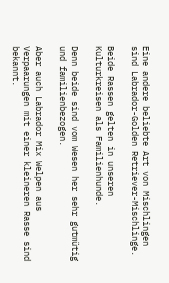Eine andere beliebte Art von Mischlingen sind Labrador-Golden Retriever-Mischlinge.

Beide Rassen gelten in unseren Kulturkreisen als Familienhunde.

Denn beide sind vom Wesen her sehr gutmütig und familienbezogen.

Aber auch Labrador Mix Welpen aus Verpaarungen mit einer kleineren Rasse sind bekannt.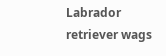Labrador retriever wags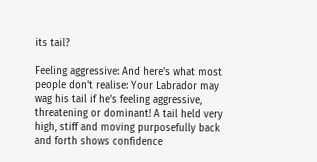its tail?

Feeling aggressive: And here's what most people don't realise: Your Labrador may wag his tail if he's feeling aggressive, threatening or dominant! A tail held very high, stiff and moving purposefully back and forth shows confidence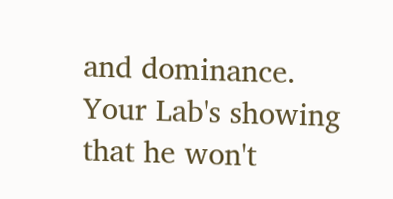and dominance. Your Lab's showing that he won't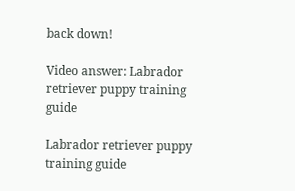back down!

Video answer: Labrador retriever puppy training guide

Labrador retriever puppy training guide